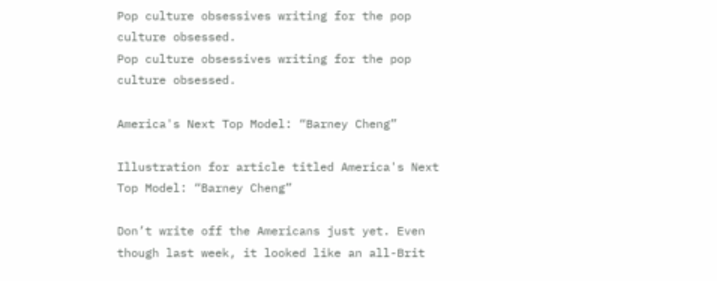Pop culture obsessives writing for the pop culture obsessed.
Pop culture obsessives writing for the pop culture obsessed.

America's Next Top Model: “Barney Cheng”

Illustration for article titled America's Next Top Model: “Barney Cheng”

Don’t write off the Americans just yet. Even though last week, it looked like an all-Brit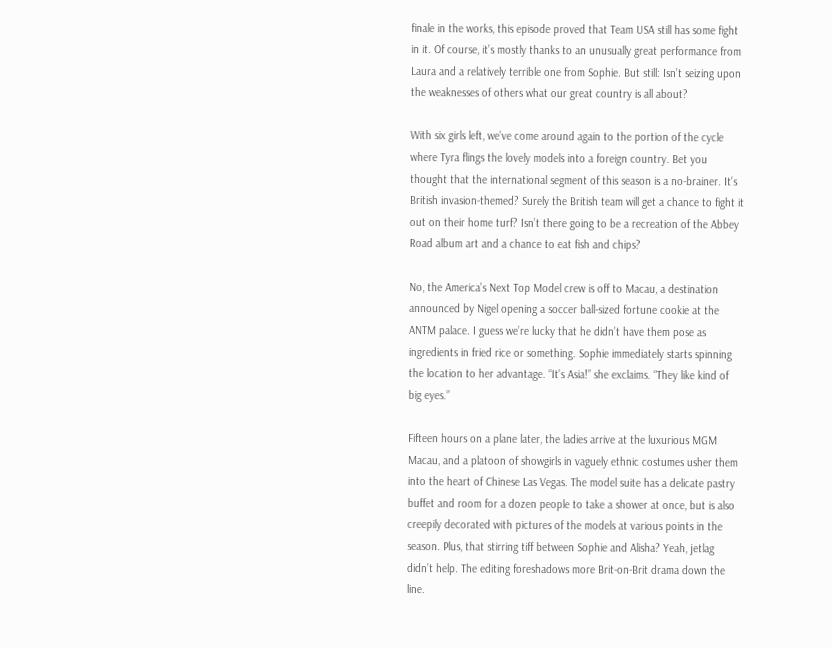finale in the works, this episode proved that Team USA still has some fight in it. Of course, it’s mostly thanks to an unusually great performance from Laura and a relatively terrible one from Sophie. But still: Isn’t seizing upon the weaknesses of others what our great country is all about?

With six girls left, we’ve come around again to the portion of the cycle where Tyra flings the lovely models into a foreign country. Bet you thought that the international segment of this season is a no-brainer. It’s British invasion-themed? Surely the British team will get a chance to fight it out on their home turf? Isn’t there going to be a recreation of the Abbey Road album art and a chance to eat fish and chips?

No, the America’s Next Top Model crew is off to Macau, a destination announced by Nigel opening a soccer ball-sized fortune cookie at the ANTM palace. I guess we’re lucky that he didn’t have them pose as ingredients in fried rice or something. Sophie immediately starts spinning the location to her advantage. “It’s Asia!” she exclaims. “They like kind of big eyes.”

Fifteen hours on a plane later, the ladies arrive at the luxurious MGM Macau, and a platoon of showgirls in vaguely ethnic costumes usher them into the heart of Chinese Las Vegas. The model suite has a delicate pastry buffet and room for a dozen people to take a shower at once, but is also creepily decorated with pictures of the models at various points in the season. Plus, that stirring tiff between Sophie and Alisha? Yeah, jetlag didn’t help. The editing foreshadows more Brit-on-Brit drama down the line.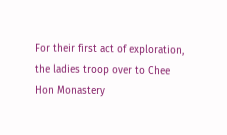For their first act of exploration, the ladies troop over to Chee Hon Monastery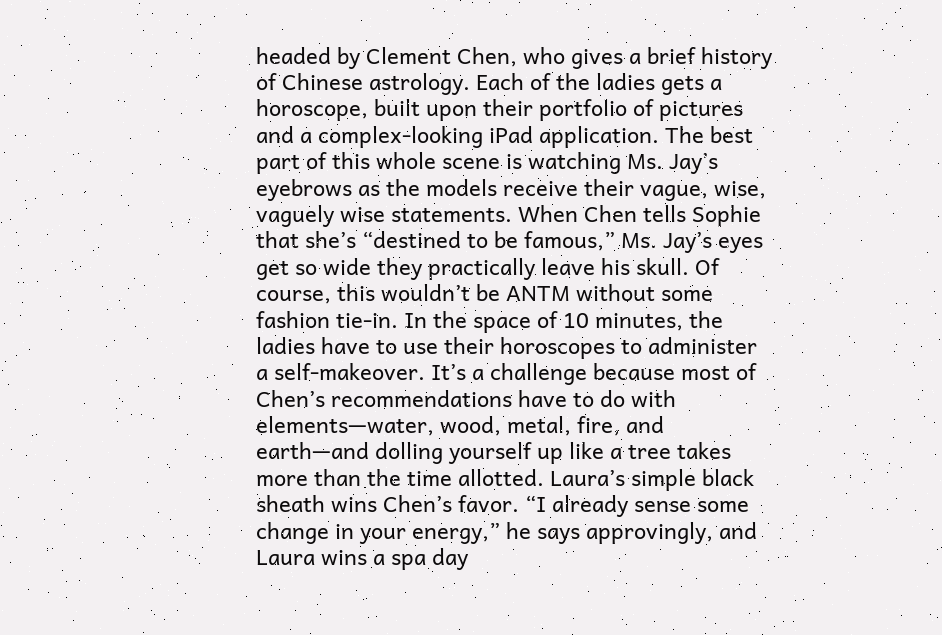headed by Clement Chen, who gives a brief history of Chinese astrology. Each of the ladies gets a horoscope, built upon their portfolio of pictures and a complex-looking iPad application. The best part of this whole scene is watching Ms. Jay’s eyebrows as the models receive their vague, wise, vaguely wise statements. When Chen tells Sophie that she’s “destined to be famous,” Ms. Jay’s eyes get so wide they practically leave his skull. Of course, this wouldn’t be ANTM without some fashion tie-in. In the space of 10 minutes, the ladies have to use their horoscopes to administer a self-makeover. It’s a challenge because most of Chen’s recommendations have to do with elements—water, wood, metal, fire, and earth—and dolling yourself up like a tree takes more than the time allotted. Laura’s simple black sheath wins Chen’s favor. “I already sense some change in your energy,” he says approvingly, and Laura wins a spa day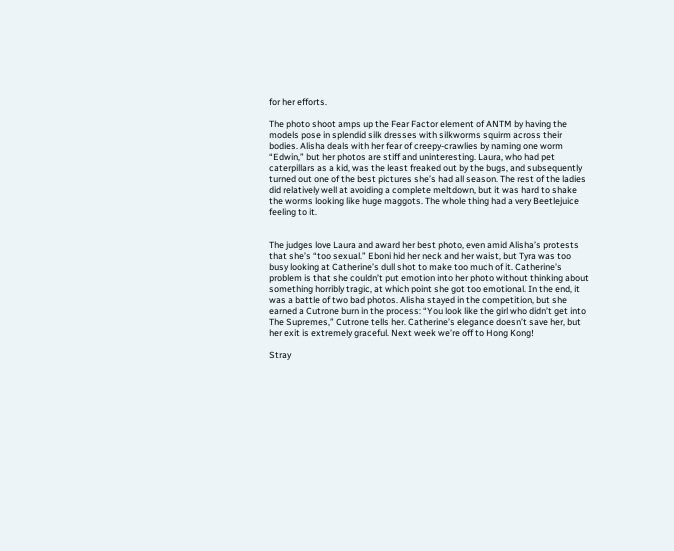for her efforts.

The photo shoot amps up the Fear Factor element of ANTM by having the models pose in splendid silk dresses with silkworms squirm across their bodies. Alisha deals with her fear of creepy-crawlies by naming one worm “Edwin,” but her photos are stiff and uninteresting. Laura, who had pet caterpillars as a kid, was the least freaked out by the bugs, and subsequently turned out one of the best pictures she’s had all season. The rest of the ladies did relatively well at avoiding a complete meltdown, but it was hard to shake the worms looking like huge maggots. The whole thing had a very Beetlejuice feeling to it.


The judges love Laura and award her best photo, even amid Alisha’s protests that she’s “too sexual.” Eboni hid her neck and her waist, but Tyra was too busy looking at Catherine’s dull shot to make too much of it. Catherine’s problem is that she couldn’t put emotion into her photo without thinking about something horribly tragic, at which point she got too emotional. In the end, it was a battle of two bad photos. Alisha stayed in the competition, but she earned a Cutrone burn in the process: “You look like the girl who didn’t get into The Supremes,” Cutrone tells her. Catherine’s elegance doesn’t save her, but her exit is extremely graceful. Next week we’re off to Hong Kong!

Stray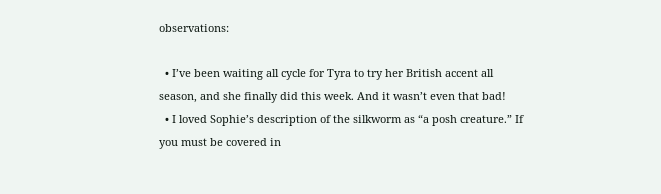observations:

  • I’ve been waiting all cycle for Tyra to try her British accent all season, and she finally did this week. And it wasn’t even that bad!
  • I loved Sophie’s description of the silkworm as “a posh creature.” If you must be covered in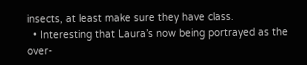insects, at least make sure they have class.
  • Interesting that Laura’s now being portrayed as the over-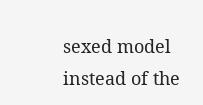sexed model instead of the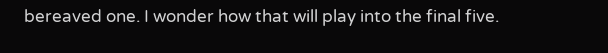bereaved one. I wonder how that will play into the final five.